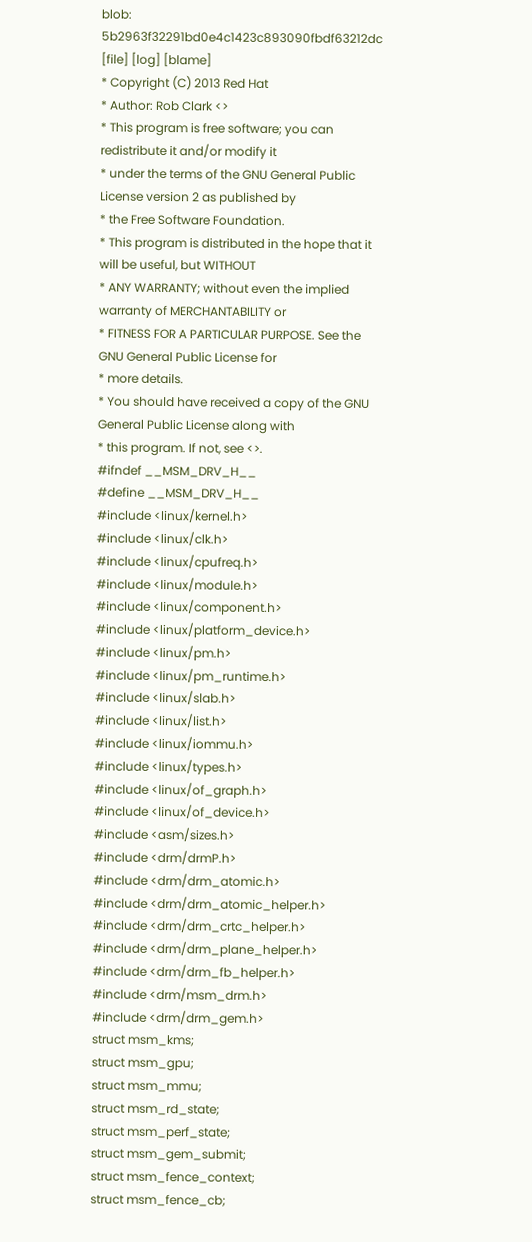blob: 5b2963f32291bd0e4c1423c893090fbdf63212dc [file] [log] [blame]
* Copyright (C) 2013 Red Hat
* Author: Rob Clark <>
* This program is free software; you can redistribute it and/or modify it
* under the terms of the GNU General Public License version 2 as published by
* the Free Software Foundation.
* This program is distributed in the hope that it will be useful, but WITHOUT
* ANY WARRANTY; without even the implied warranty of MERCHANTABILITY or
* FITNESS FOR A PARTICULAR PURPOSE. See the GNU General Public License for
* more details.
* You should have received a copy of the GNU General Public License along with
* this program. If not, see <>.
#ifndef __MSM_DRV_H__
#define __MSM_DRV_H__
#include <linux/kernel.h>
#include <linux/clk.h>
#include <linux/cpufreq.h>
#include <linux/module.h>
#include <linux/component.h>
#include <linux/platform_device.h>
#include <linux/pm.h>
#include <linux/pm_runtime.h>
#include <linux/slab.h>
#include <linux/list.h>
#include <linux/iommu.h>
#include <linux/types.h>
#include <linux/of_graph.h>
#include <linux/of_device.h>
#include <asm/sizes.h>
#include <drm/drmP.h>
#include <drm/drm_atomic.h>
#include <drm/drm_atomic_helper.h>
#include <drm/drm_crtc_helper.h>
#include <drm/drm_plane_helper.h>
#include <drm/drm_fb_helper.h>
#include <drm/msm_drm.h>
#include <drm/drm_gem.h>
struct msm_kms;
struct msm_gpu;
struct msm_mmu;
struct msm_rd_state;
struct msm_perf_state;
struct msm_gem_submit;
struct msm_fence_context;
struct msm_fence_cb;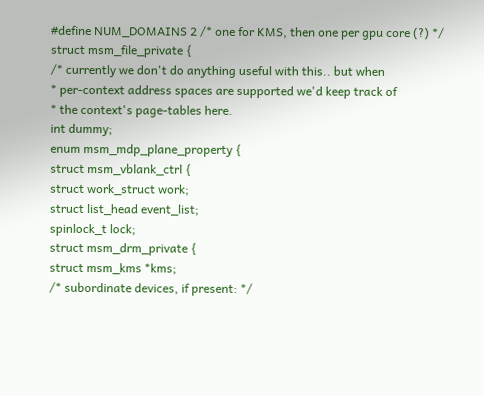#define NUM_DOMAINS 2 /* one for KMS, then one per gpu core (?) */
struct msm_file_private {
/* currently we don't do anything useful with this.. but when
* per-context address spaces are supported we'd keep track of
* the context's page-tables here.
int dummy;
enum msm_mdp_plane_property {
struct msm_vblank_ctrl {
struct work_struct work;
struct list_head event_list;
spinlock_t lock;
struct msm_drm_private {
struct msm_kms *kms;
/* subordinate devices, if present: */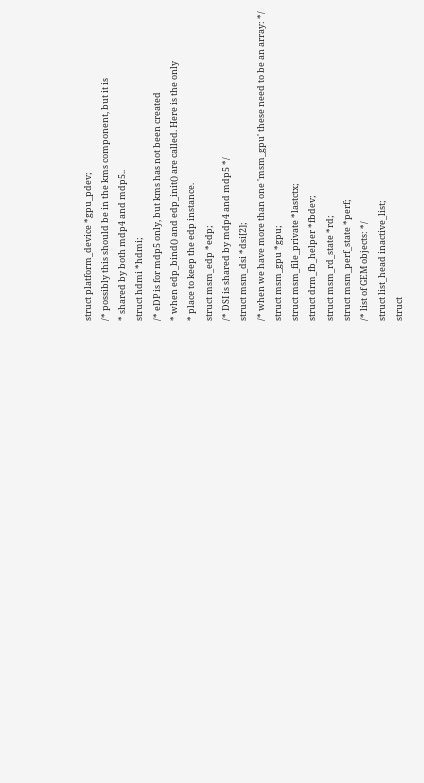struct platform_device *gpu_pdev;
/* possibly this should be in the kms component, but it is
* shared by both mdp4 and mdp5..
struct hdmi *hdmi;
/* eDP is for mdp5 only, but kms has not been created
* when edp_bind() and edp_init() are called. Here is the only
* place to keep the edp instance.
struct msm_edp *edp;
/* DSI is shared by mdp4 and mdp5 */
struct msm_dsi *dsi[2];
/* when we have more than one 'msm_gpu' these need to be an array: */
struct msm_gpu *gpu;
struct msm_file_private *lastctx;
struct drm_fb_helper *fbdev;
struct msm_rd_state *rd;
struct msm_perf_state *perf;
/* list of GEM objects: */
struct list_head inactive_list;
struct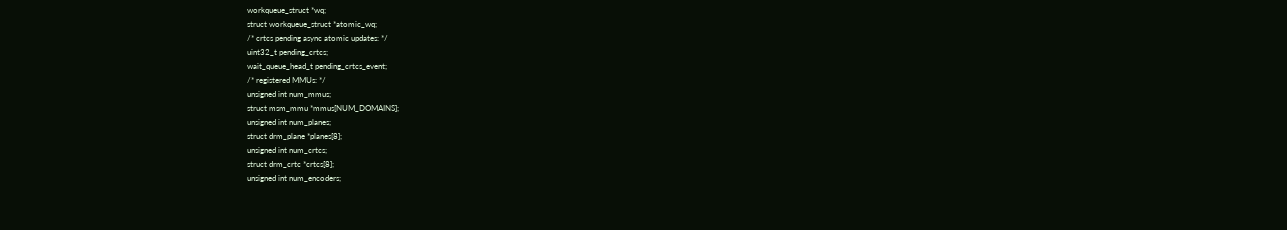workqueue_struct *wq;
struct workqueue_struct *atomic_wq;
/* crtcs pending async atomic updates: */
uint32_t pending_crtcs;
wait_queue_head_t pending_crtcs_event;
/* registered MMUs: */
unsigned int num_mmus;
struct msm_mmu *mmus[NUM_DOMAINS];
unsigned int num_planes;
struct drm_plane *planes[8];
unsigned int num_crtcs;
struct drm_crtc *crtcs[8];
unsigned int num_encoders;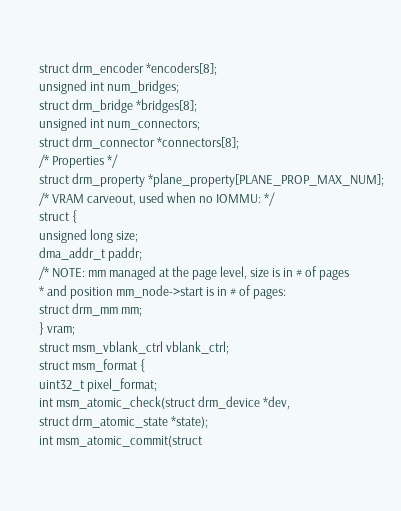struct drm_encoder *encoders[8];
unsigned int num_bridges;
struct drm_bridge *bridges[8];
unsigned int num_connectors;
struct drm_connector *connectors[8];
/* Properties */
struct drm_property *plane_property[PLANE_PROP_MAX_NUM];
/* VRAM carveout, used when no IOMMU: */
struct {
unsigned long size;
dma_addr_t paddr;
/* NOTE: mm managed at the page level, size is in # of pages
* and position mm_node->start is in # of pages:
struct drm_mm mm;
} vram;
struct msm_vblank_ctrl vblank_ctrl;
struct msm_format {
uint32_t pixel_format;
int msm_atomic_check(struct drm_device *dev,
struct drm_atomic_state *state);
int msm_atomic_commit(struct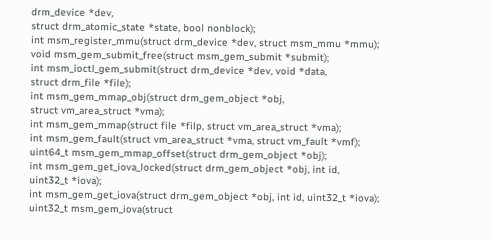drm_device *dev,
struct drm_atomic_state *state, bool nonblock);
int msm_register_mmu(struct drm_device *dev, struct msm_mmu *mmu);
void msm_gem_submit_free(struct msm_gem_submit *submit);
int msm_ioctl_gem_submit(struct drm_device *dev, void *data,
struct drm_file *file);
int msm_gem_mmap_obj(struct drm_gem_object *obj,
struct vm_area_struct *vma);
int msm_gem_mmap(struct file *filp, struct vm_area_struct *vma);
int msm_gem_fault(struct vm_area_struct *vma, struct vm_fault *vmf);
uint64_t msm_gem_mmap_offset(struct drm_gem_object *obj);
int msm_gem_get_iova_locked(struct drm_gem_object *obj, int id,
uint32_t *iova);
int msm_gem_get_iova(struct drm_gem_object *obj, int id, uint32_t *iova);
uint32_t msm_gem_iova(struct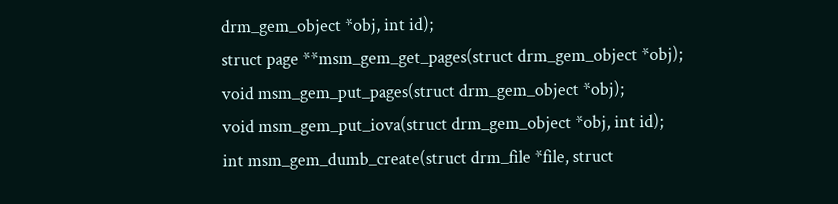drm_gem_object *obj, int id);
struct page **msm_gem_get_pages(struct drm_gem_object *obj);
void msm_gem_put_pages(struct drm_gem_object *obj);
void msm_gem_put_iova(struct drm_gem_object *obj, int id);
int msm_gem_dumb_create(struct drm_file *file, struct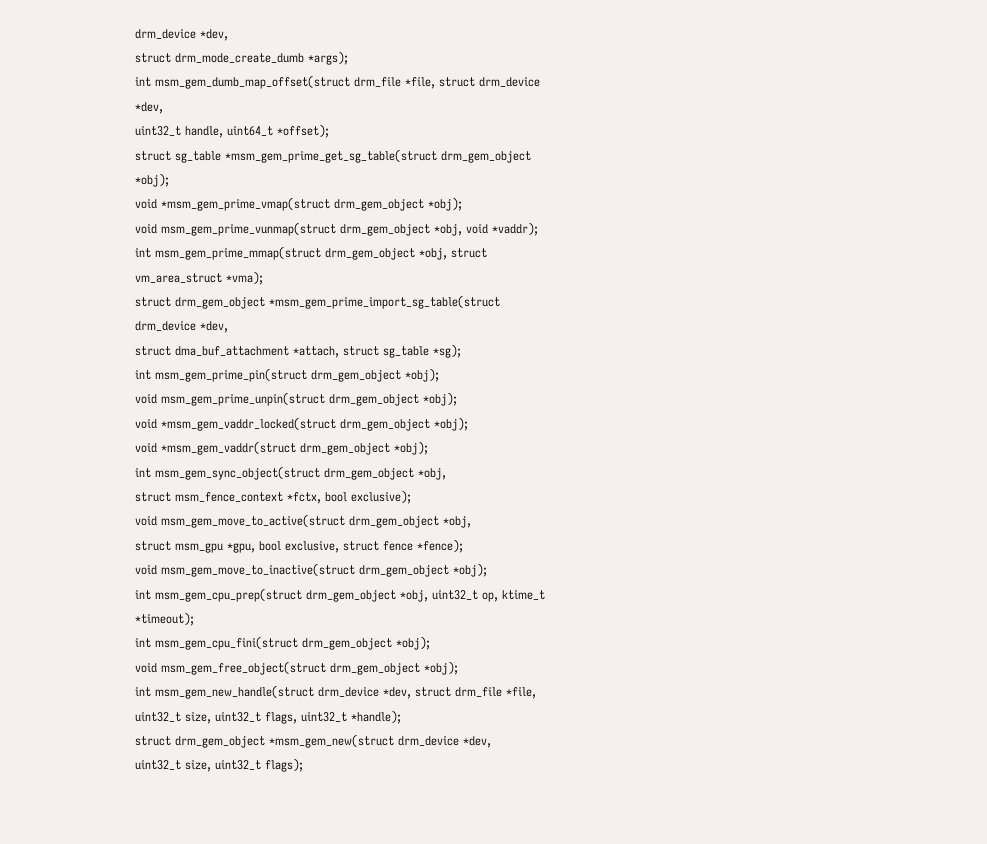drm_device *dev,
struct drm_mode_create_dumb *args);
int msm_gem_dumb_map_offset(struct drm_file *file, struct drm_device *dev,
uint32_t handle, uint64_t *offset);
struct sg_table *msm_gem_prime_get_sg_table(struct drm_gem_object *obj);
void *msm_gem_prime_vmap(struct drm_gem_object *obj);
void msm_gem_prime_vunmap(struct drm_gem_object *obj, void *vaddr);
int msm_gem_prime_mmap(struct drm_gem_object *obj, struct vm_area_struct *vma);
struct drm_gem_object *msm_gem_prime_import_sg_table(struct drm_device *dev,
struct dma_buf_attachment *attach, struct sg_table *sg);
int msm_gem_prime_pin(struct drm_gem_object *obj);
void msm_gem_prime_unpin(struct drm_gem_object *obj);
void *msm_gem_vaddr_locked(struct drm_gem_object *obj);
void *msm_gem_vaddr(struct drm_gem_object *obj);
int msm_gem_sync_object(struct drm_gem_object *obj,
struct msm_fence_context *fctx, bool exclusive);
void msm_gem_move_to_active(struct drm_gem_object *obj,
struct msm_gpu *gpu, bool exclusive, struct fence *fence);
void msm_gem_move_to_inactive(struct drm_gem_object *obj);
int msm_gem_cpu_prep(struct drm_gem_object *obj, uint32_t op, ktime_t *timeout);
int msm_gem_cpu_fini(struct drm_gem_object *obj);
void msm_gem_free_object(struct drm_gem_object *obj);
int msm_gem_new_handle(struct drm_device *dev, struct drm_file *file,
uint32_t size, uint32_t flags, uint32_t *handle);
struct drm_gem_object *msm_gem_new(struct drm_device *dev,
uint32_t size, uint32_t flags);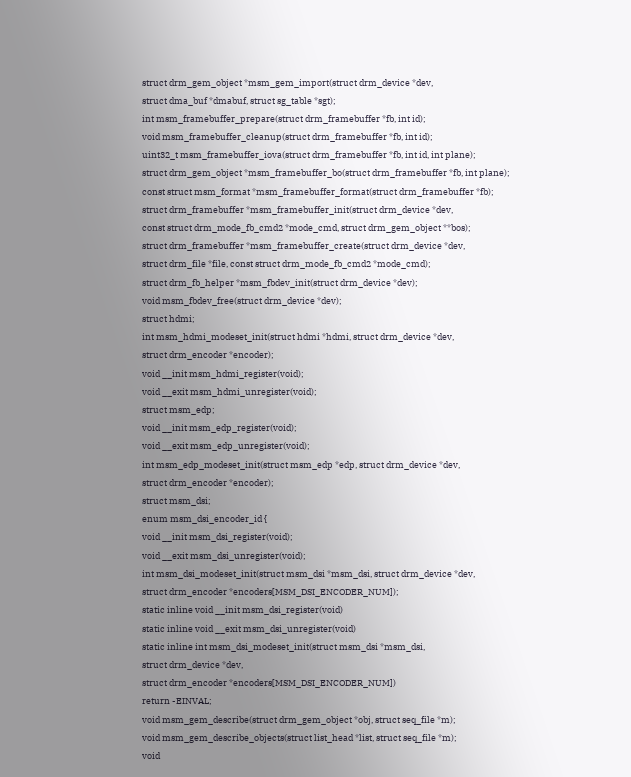struct drm_gem_object *msm_gem_import(struct drm_device *dev,
struct dma_buf *dmabuf, struct sg_table *sgt);
int msm_framebuffer_prepare(struct drm_framebuffer *fb, int id);
void msm_framebuffer_cleanup(struct drm_framebuffer *fb, int id);
uint32_t msm_framebuffer_iova(struct drm_framebuffer *fb, int id, int plane);
struct drm_gem_object *msm_framebuffer_bo(struct drm_framebuffer *fb, int plane);
const struct msm_format *msm_framebuffer_format(struct drm_framebuffer *fb);
struct drm_framebuffer *msm_framebuffer_init(struct drm_device *dev,
const struct drm_mode_fb_cmd2 *mode_cmd, struct drm_gem_object **bos);
struct drm_framebuffer *msm_framebuffer_create(struct drm_device *dev,
struct drm_file *file, const struct drm_mode_fb_cmd2 *mode_cmd);
struct drm_fb_helper *msm_fbdev_init(struct drm_device *dev);
void msm_fbdev_free(struct drm_device *dev);
struct hdmi;
int msm_hdmi_modeset_init(struct hdmi *hdmi, struct drm_device *dev,
struct drm_encoder *encoder);
void __init msm_hdmi_register(void);
void __exit msm_hdmi_unregister(void);
struct msm_edp;
void __init msm_edp_register(void);
void __exit msm_edp_unregister(void);
int msm_edp_modeset_init(struct msm_edp *edp, struct drm_device *dev,
struct drm_encoder *encoder);
struct msm_dsi;
enum msm_dsi_encoder_id {
void __init msm_dsi_register(void);
void __exit msm_dsi_unregister(void);
int msm_dsi_modeset_init(struct msm_dsi *msm_dsi, struct drm_device *dev,
struct drm_encoder *encoders[MSM_DSI_ENCODER_NUM]);
static inline void __init msm_dsi_register(void)
static inline void __exit msm_dsi_unregister(void)
static inline int msm_dsi_modeset_init(struct msm_dsi *msm_dsi,
struct drm_device *dev,
struct drm_encoder *encoders[MSM_DSI_ENCODER_NUM])
return -EINVAL;
void msm_gem_describe(struct drm_gem_object *obj, struct seq_file *m);
void msm_gem_describe_objects(struct list_head *list, struct seq_file *m);
void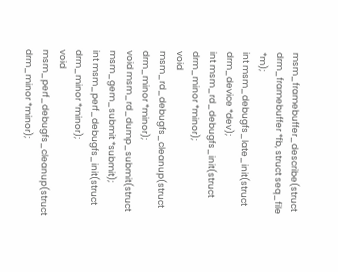msm_framebuffer_describe(struct drm_framebuffer *fb, struct seq_file *m);
int msm_debugfs_late_init(struct drm_device *dev);
int msm_rd_debugfs_init(struct drm_minor *minor);
void msm_rd_debugfs_cleanup(struct drm_minor *minor);
void msm_rd_dump_submit(struct msm_gem_submit *submit);
int msm_perf_debugfs_init(struct drm_minor *minor);
void msm_perf_debugfs_cleanup(struct drm_minor *minor);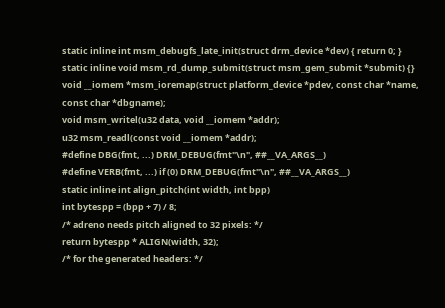static inline int msm_debugfs_late_init(struct drm_device *dev) { return 0; }
static inline void msm_rd_dump_submit(struct msm_gem_submit *submit) {}
void __iomem *msm_ioremap(struct platform_device *pdev, const char *name,
const char *dbgname);
void msm_writel(u32 data, void __iomem *addr);
u32 msm_readl(const void __iomem *addr);
#define DBG(fmt, ...) DRM_DEBUG(fmt"\n", ##__VA_ARGS__)
#define VERB(fmt, ...) if (0) DRM_DEBUG(fmt"\n", ##__VA_ARGS__)
static inline int align_pitch(int width, int bpp)
int bytespp = (bpp + 7) / 8;
/* adreno needs pitch aligned to 32 pixels: */
return bytespp * ALIGN(width, 32);
/* for the generated headers: */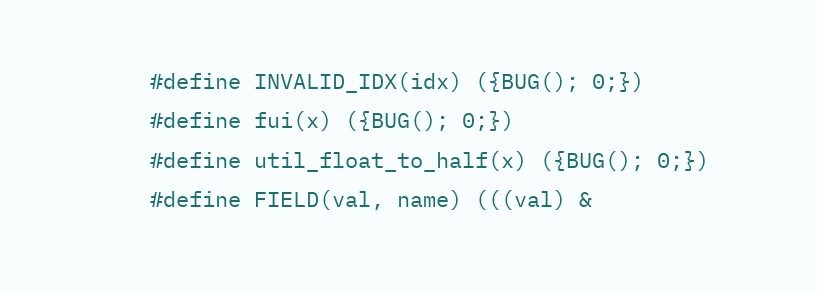#define INVALID_IDX(idx) ({BUG(); 0;})
#define fui(x) ({BUG(); 0;})
#define util_float_to_half(x) ({BUG(); 0;})
#define FIELD(val, name) (((val) &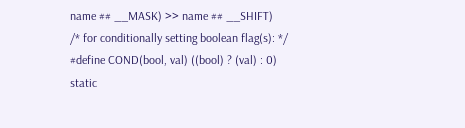name ## __MASK) >> name ## __SHIFT)
/* for conditionally setting boolean flag(s): */
#define COND(bool, val) ((bool) ? (val) : 0)
static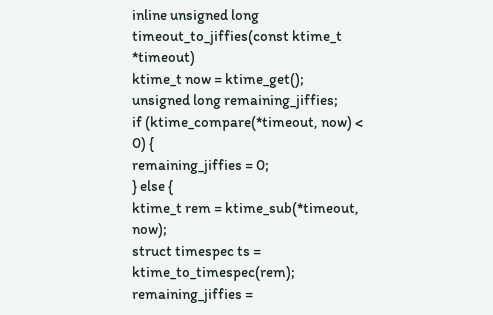inline unsigned long timeout_to_jiffies(const ktime_t *timeout)
ktime_t now = ktime_get();
unsigned long remaining_jiffies;
if (ktime_compare(*timeout, now) < 0) {
remaining_jiffies = 0;
} else {
ktime_t rem = ktime_sub(*timeout, now);
struct timespec ts = ktime_to_timespec(rem);
remaining_jiffies =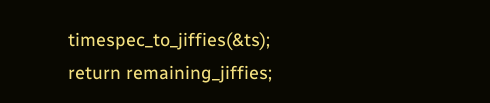timespec_to_jiffies(&ts);
return remaining_jiffies;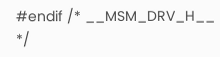#endif /* __MSM_DRV_H__ */